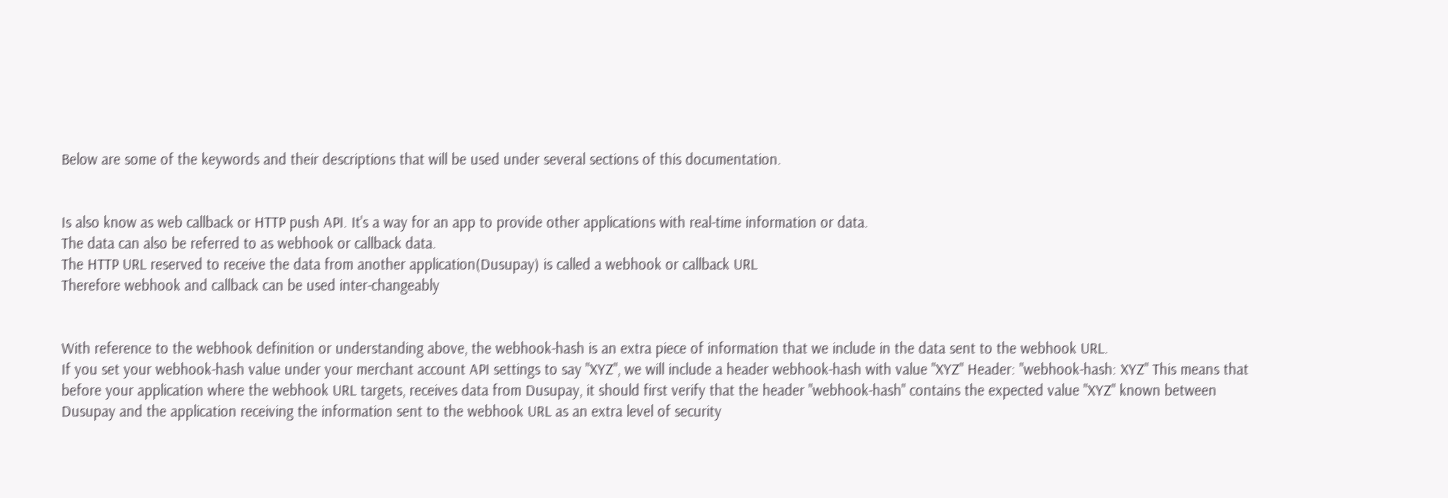Below are some of the keywords and their descriptions that will be used under several sections of this documentation.


Is also know as web callback or HTTP push API. It's a way for an app to provide other applications with real-time information or data.
The data can also be referred to as webhook or callback data.
The HTTP URL reserved to receive the data from another application(Dusupay) is called a webhook or callback URL
Therefore webhook and callback can be used inter-changeably


With reference to the webhook definition or understanding above, the webhook-hash is an extra piece of information that we include in the data sent to the webhook URL.
If you set your webhook-hash value under your merchant account API settings to say "XYZ", we will include a header webhook-hash with value "XYZ" Header: "webhook-hash: XYZ" This means that before your application where the webhook URL targets, receives data from Dusupay, it should first verify that the header "webhook-hash" contains the expected value "XYZ" known between Dusupay and the application receiving the information sent to the webhook URL as an extra level of security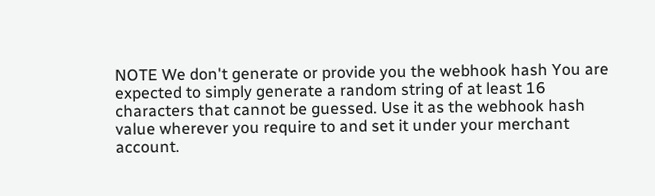NOTE We don't generate or provide you the webhook hash You are expected to simply generate a random string of at least 16 characters that cannot be guessed. Use it as the webhook hash value wherever you require to and set it under your merchant account.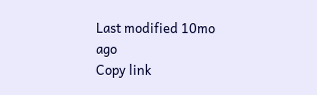Last modified 10mo ago
Copy link